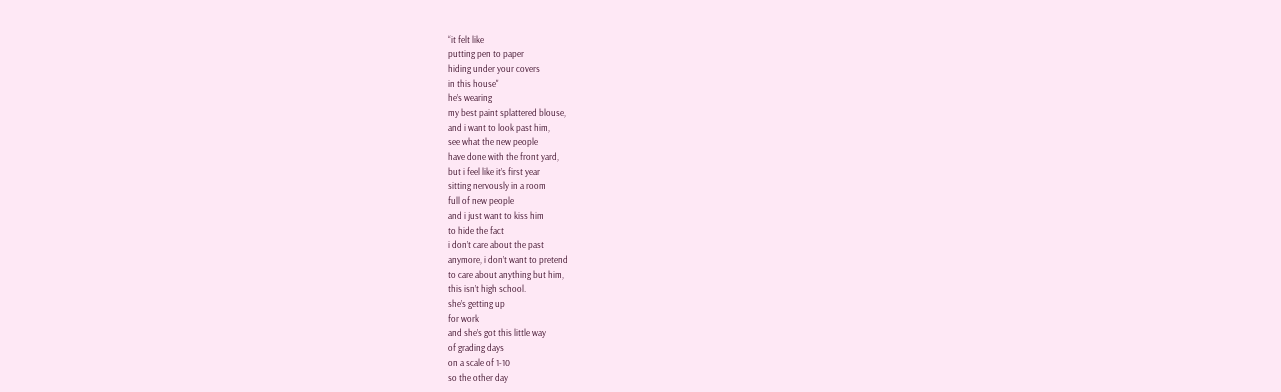“it felt like
putting pen to paper
hiding under your covers
in this house"
he’s wearing
my best paint splattered blouse,
and i want to look past him,
see what the new people
have done with the front yard,
but i feel like it’s first year
sitting nervously in a room
full of new people
and i just want to kiss him
to hide the fact
i don’t care about the past
anymore, i don’t want to pretend
to care about anything but him,
this isn’t high school.
she’s getting up
for work
and she’s got this little way
of grading days
on a scale of 1-10
so the other day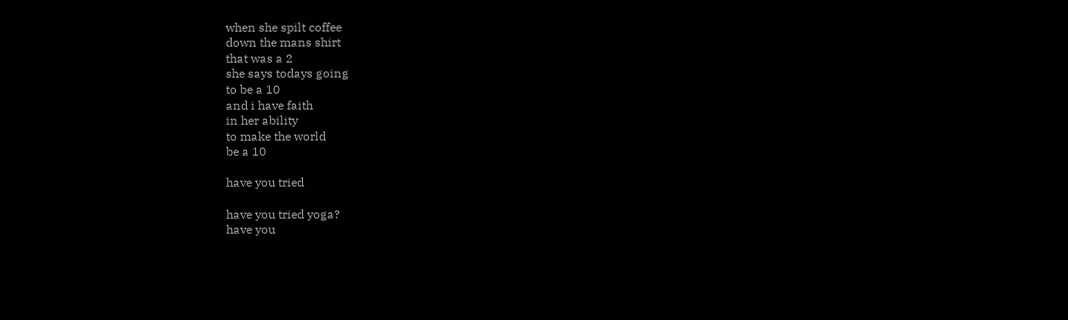when she spilt coffee
down the mans shirt
that was a 2
she says todays going
to be a 10
and i have faith
in her ability
to make the world
be a 10

have you tried

have you tried yoga?
have you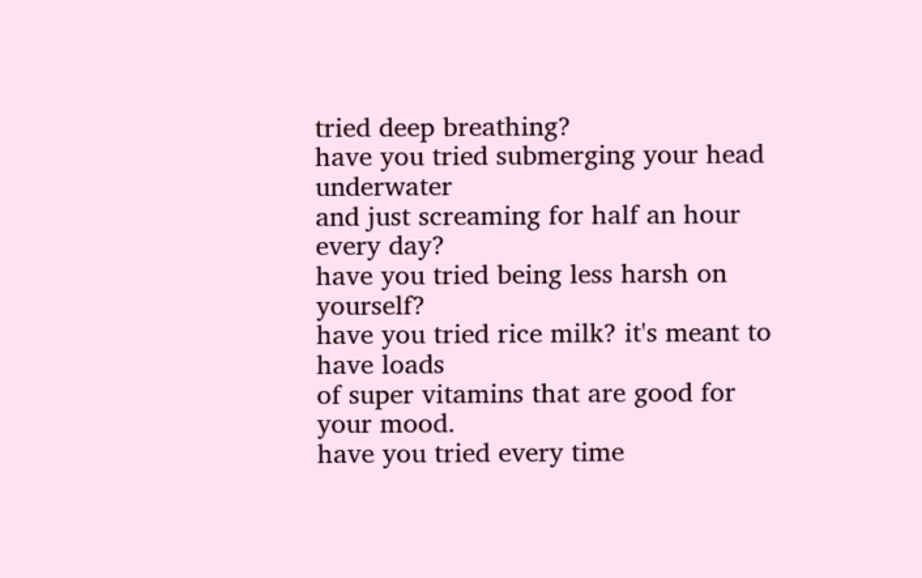tried deep breathing?
have you tried submerging your head underwater
and just screaming for half an hour every day?
have you tried being less harsh on yourself?
have you tried rice milk? it's meant to have loads
of super vitamins that are good for your mood.
have you tried every time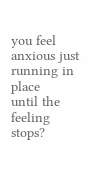you feel anxious just running in place
until the feeling stops?